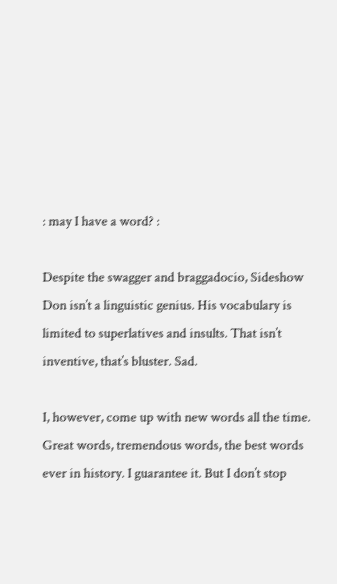: may I have a word? :

Despite the swagger and braggadocio, Sideshow Don isn’t a linguistic genius. His vocabulary is limited to superlatives and insults. That isn’t inventive, that’s bluster. Sad.

I, however, come up with new words all the time. Great words, tremendous words, the best words ever in history. I guarantee it. But I don’t stop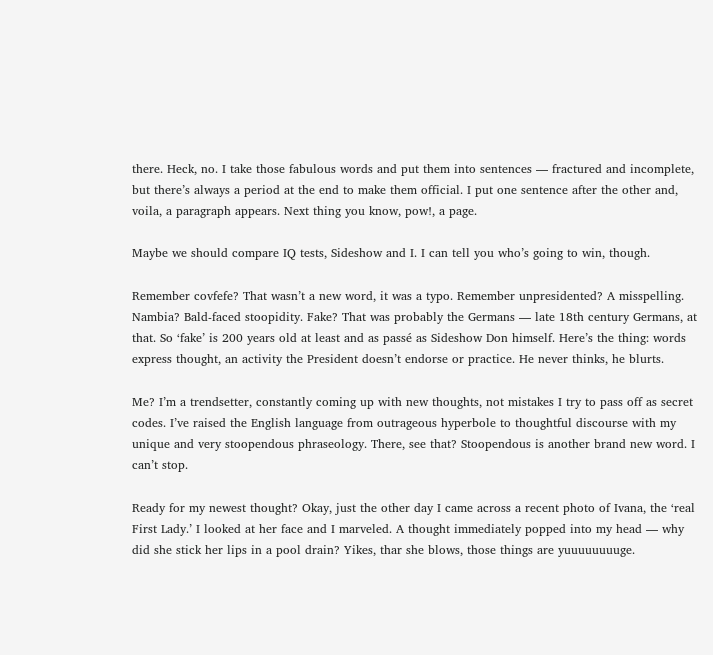there. Heck, no. I take those fabulous words and put them into sentences — fractured and incomplete, but there’s always a period at the end to make them official. I put one sentence after the other and, voila, a paragraph appears. Next thing you know, pow!, a page.

Maybe we should compare IQ tests, Sideshow and I. I can tell you who’s going to win, though.

Remember covfefe? That wasn’t a new word, it was a typo. Remember unpresidented? A misspelling. Nambia? Bald-faced stoopidity. Fake? That was probably the Germans — late 18th century Germans, at that. So ‘fake’ is 200 years old at least and as passé as Sideshow Don himself. Here’s the thing: words express thought, an activity the President doesn’t endorse or practice. He never thinks, he blurts.

Me? I’m a trendsetter, constantly coming up with new thoughts, not mistakes I try to pass off as secret codes. I’ve raised the English language from outrageous hyperbole to thoughtful discourse with my unique and very stoopendous phraseology. There, see that? Stoopendous is another brand new word. I can’t stop.

Ready for my newest thought? Okay, just the other day I came across a recent photo of Ivana, the ‘real First Lady.’ I looked at her face and I marveled. A thought immediately popped into my head — why did she stick her lips in a pool drain? Yikes, thar she blows, those things are yuuuuuuuuge.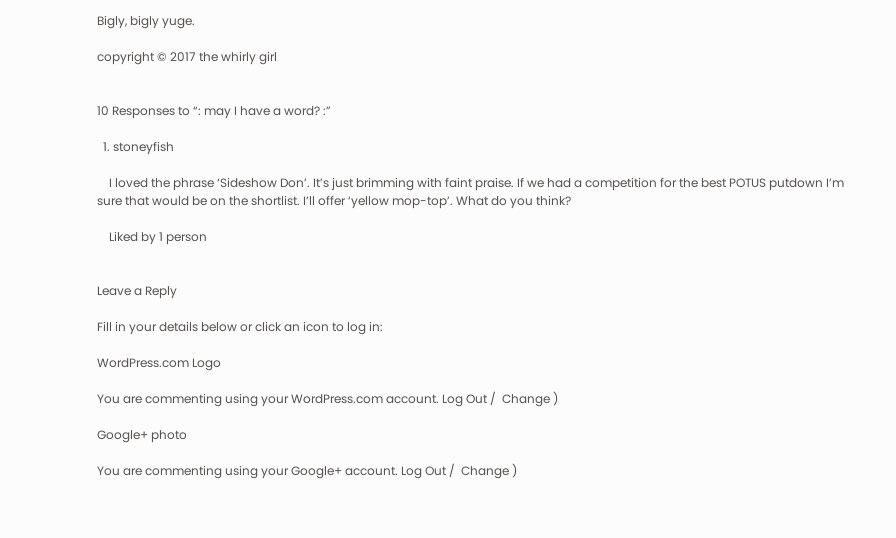Bigly, bigly yuge.

copyright © 2017 the whirly girl


10 Responses to “: may I have a word? :”

  1. stoneyfish

    I loved the phrase ‘Sideshow Don’. It’s just brimming with faint praise. If we had a competition for the best POTUS putdown I’m sure that would be on the shortlist. I’ll offer ‘yellow mop-top’. What do you think?

    Liked by 1 person


Leave a Reply

Fill in your details below or click an icon to log in:

WordPress.com Logo

You are commenting using your WordPress.com account. Log Out /  Change )

Google+ photo

You are commenting using your Google+ account. Log Out /  Change )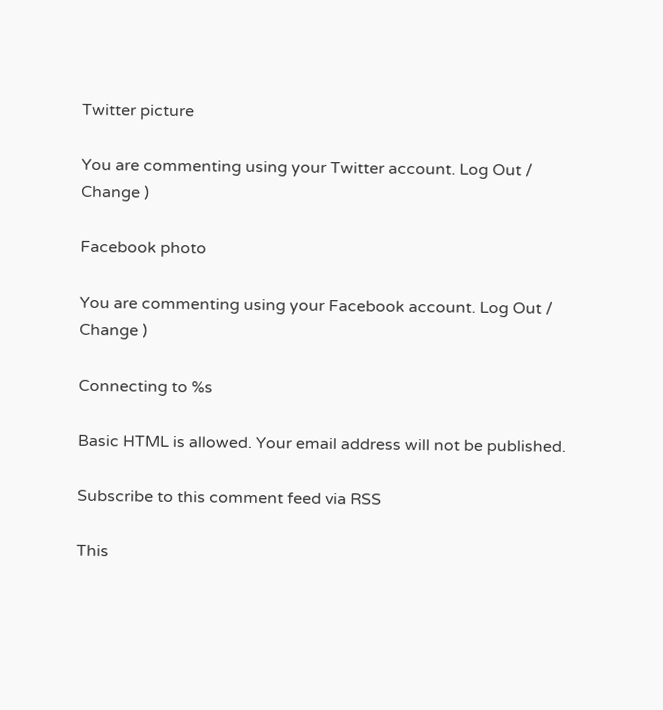Twitter picture

You are commenting using your Twitter account. Log Out /  Change )

Facebook photo

You are commenting using your Facebook account. Log Out /  Change )

Connecting to %s

Basic HTML is allowed. Your email address will not be published.

Subscribe to this comment feed via RSS

This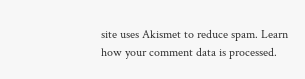site uses Akismet to reduce spam. Learn how your comment data is processed.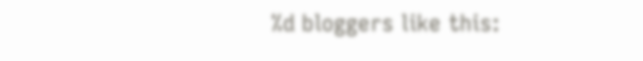%d bloggers like this: